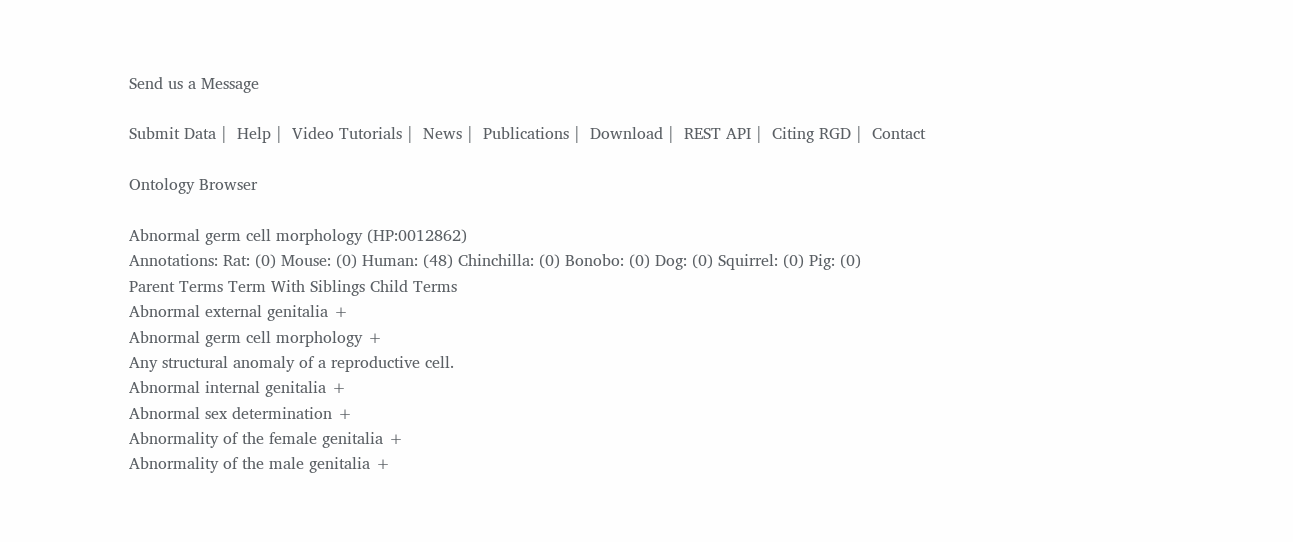Send us a Message

Submit Data |  Help |  Video Tutorials |  News |  Publications |  Download |  REST API |  Citing RGD |  Contact

Ontology Browser

Abnormal germ cell morphology (HP:0012862)
Annotations: Rat: (0) Mouse: (0) Human: (48) Chinchilla: (0) Bonobo: (0) Dog: (0) Squirrel: (0) Pig: (0)
Parent Terms Term With Siblings Child Terms
Abnormal external genitalia +
Abnormal germ cell morphology +
Any structural anomaly of a reproductive cell.
Abnormal internal genitalia +
Abnormal sex determination +
Abnormality of the female genitalia +
Abnormality of the male genitalia +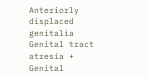Anteriorly displaced genitalia
Genital tract atresia +
Genital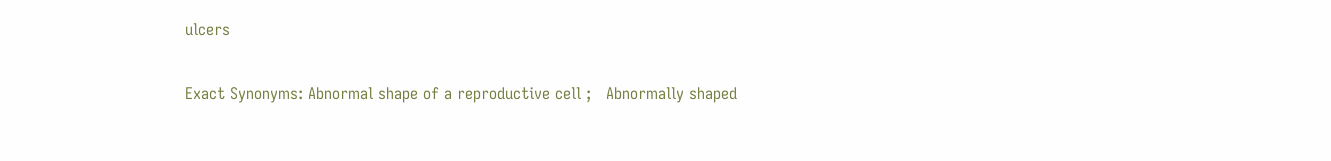ulcers

Exact Synonyms: Abnormal shape of a reproductive cell ;   Abnormally shaped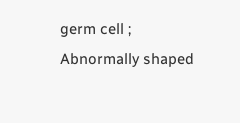germ cell ;   Abnormally shaped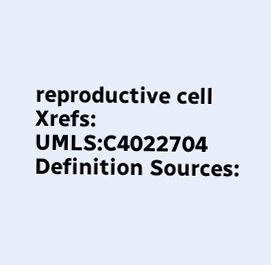reproductive cell
Xrefs: UMLS:C4022704
Definition Sources: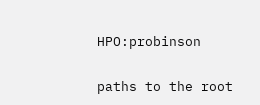HPO:probinson

paths to the root